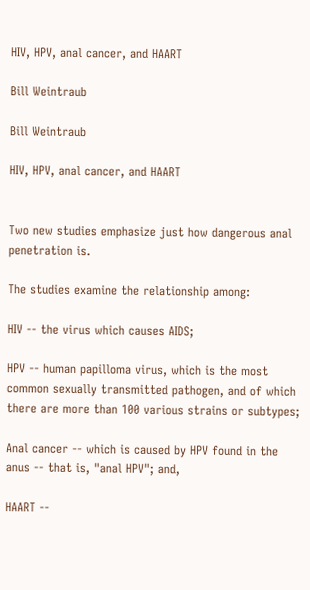HIV, HPV, anal cancer, and HAART

Bill Weintraub

Bill Weintraub

HIV, HPV, anal cancer, and HAART


Two new studies emphasize just how dangerous anal penetration is.

The studies examine the relationship among:

HIV -- the virus which causes AIDS;

HPV -- human papilloma virus, which is the most common sexually transmitted pathogen, and of which there are more than 100 various strains or subtypes;

Anal cancer -- which is caused by HPV found in the anus -- that is, "anal HPV"; and,

HAART --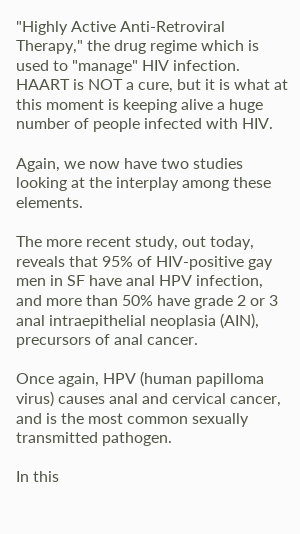"Highly Active Anti-Retroviral Therapy," the drug regime which is used to "manage" HIV infection. HAART is NOT a cure, but it is what at this moment is keeping alive a huge number of people infected with HIV.

Again, we now have two studies looking at the interplay among these elements.

The more recent study, out today, reveals that 95% of HIV-positive gay men in SF have anal HPV infection, and more than 50% have grade 2 or 3 anal intraepithelial neoplasia (AIN), precursors of anal cancer.

Once again, HPV (human papilloma virus) causes anal and cervical cancer, and is the most common sexually transmitted pathogen.

In this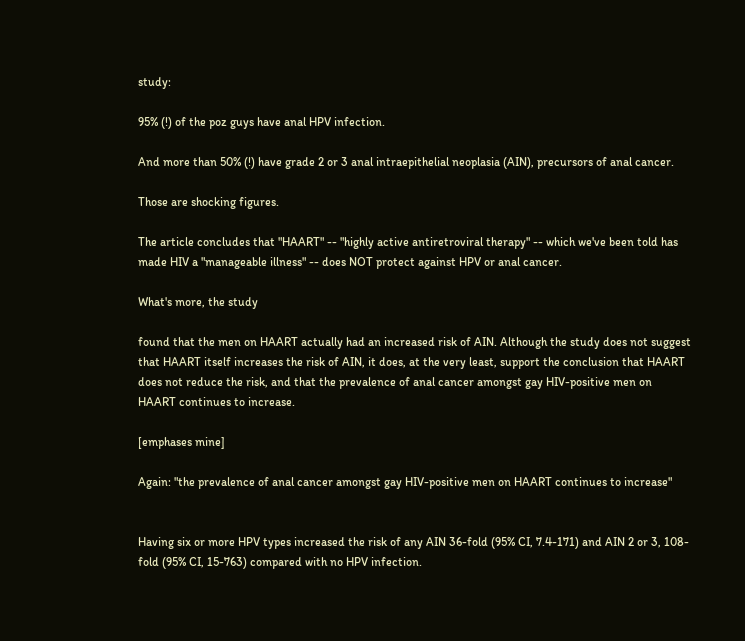study:

95% (!) of the poz guys have anal HPV infection.

And more than 50% (!) have grade 2 or 3 anal intraepithelial neoplasia (AIN), precursors of anal cancer.

Those are shocking figures.

The article concludes that "HAART" -- "highly active antiretroviral therapy" -- which we've been told has made HIV a "manageable illness" -- does NOT protect against HPV or anal cancer.

What's more, the study

found that the men on HAART actually had an increased risk of AIN. Although the study does not suggest that HAART itself increases the risk of AIN, it does, at the very least, support the conclusion that HAART does not reduce the risk, and that the prevalence of anal cancer amongst gay HIV-positive men on HAART continues to increase.

[emphases mine]

Again: "the prevalence of anal cancer amongst gay HIV-positive men on HAART continues to increase"


Having six or more HPV types increased the risk of any AIN 36-fold (95% CI, 7.4-171) and AIN 2 or 3, 108-fold (95% CI, 15-763) compared with no HPV infection.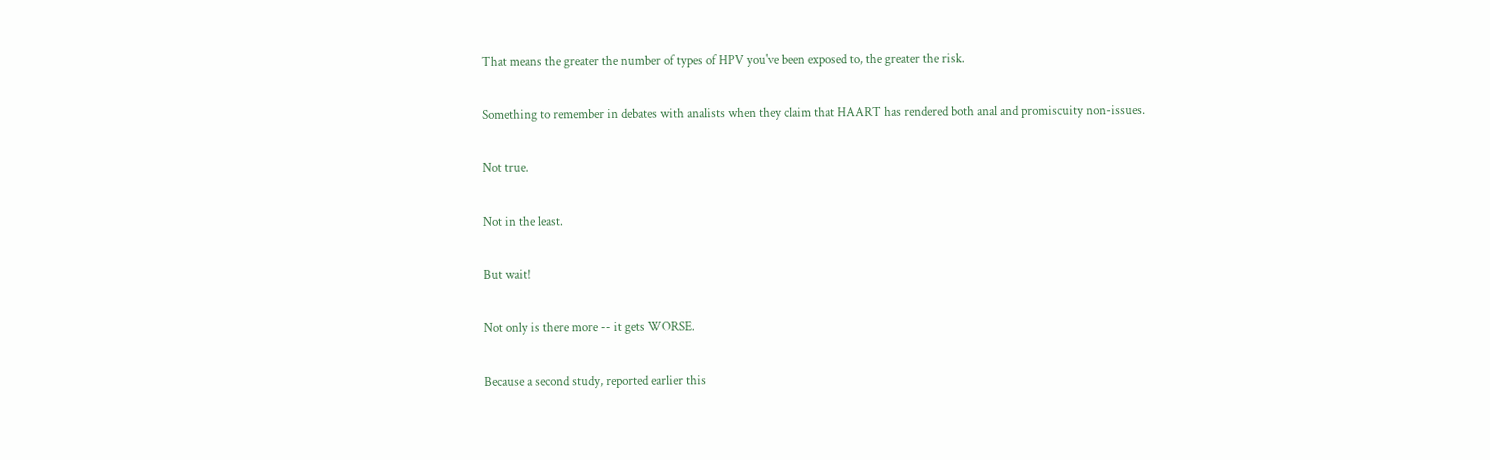That means the greater the number of types of HPV you've been exposed to, the greater the risk.

Something to remember in debates with analists when they claim that HAART has rendered both anal and promiscuity non-issues.

Not true.

Not in the least.

But wait!

Not only is there more -- it gets WORSE.

Because a second study, reported earlier this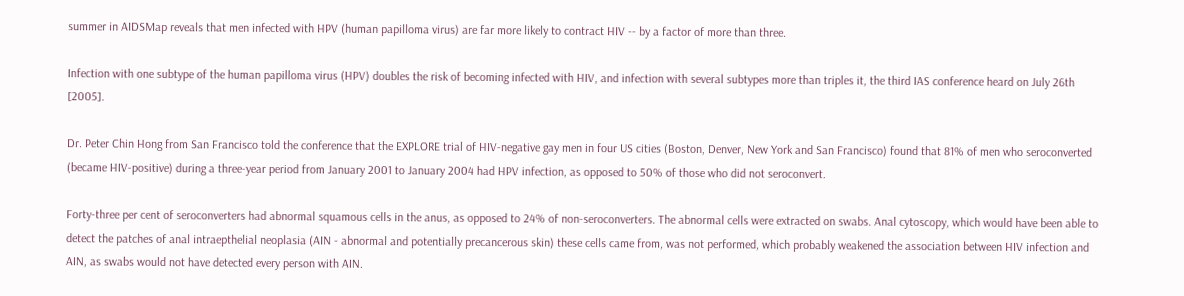summer in AIDSMap reveals that men infected with HPV (human papilloma virus) are far more likely to contract HIV -- by a factor of more than three.

Infection with one subtype of the human papilloma virus (HPV) doubles the risk of becoming infected with HIV, and infection with several subtypes more than triples it, the third IAS conference heard on July 26th [2005].

Dr. Peter Chin Hong from San Francisco told the conference that the EXPLORE trial of HIV-negative gay men in four US cities (Boston, Denver, New York and San Francisco) found that 81% of men who seroconverted (became HIV-positive) during a three-year period from January 2001 to January 2004 had HPV infection, as opposed to 50% of those who did not seroconvert.

Forty-three per cent of seroconverters had abnormal squamous cells in the anus, as opposed to 24% of non-seroconverters. The abnormal cells were extracted on swabs. Anal cytoscopy, which would have been able to detect the patches of anal intraepthelial neoplasia (AIN - abnormal and potentially precancerous skin) these cells came from, was not performed, which probably weakened the association between HIV infection and AIN, as swabs would not have detected every person with AIN.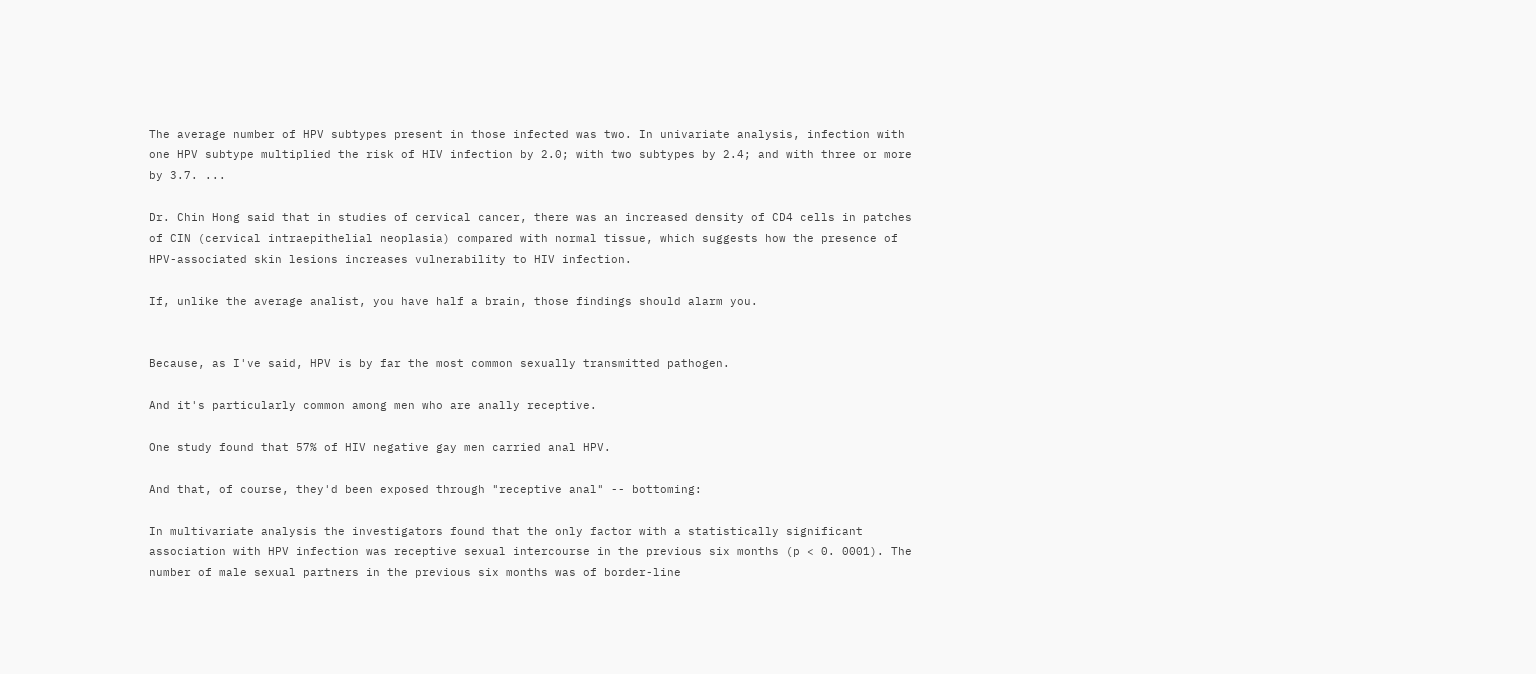The average number of HPV subtypes present in those infected was two. In univariate analysis, infection with one HPV subtype multiplied the risk of HIV infection by 2.0; with two subtypes by 2.4; and with three or more by 3.7. ...

Dr. Chin Hong said that in studies of cervical cancer, there was an increased density of CD4 cells in patches of CIN (cervical intraepithelial neoplasia) compared with normal tissue, which suggests how the presence of HPV-associated skin lesions increases vulnerability to HIV infection.

If, unlike the average analist, you have half a brain, those findings should alarm you.


Because, as I've said, HPV is by far the most common sexually transmitted pathogen.

And it's particularly common among men who are anally receptive.

One study found that 57% of HIV negative gay men carried anal HPV.

And that, of course, they'd been exposed through "receptive anal" -- bottoming:

In multivariate analysis the investigators found that the only factor with a statistically significant association with HPV infection was receptive sexual intercourse in the previous six months (p < 0. 0001). The number of male sexual partners in the previous six months was of border-line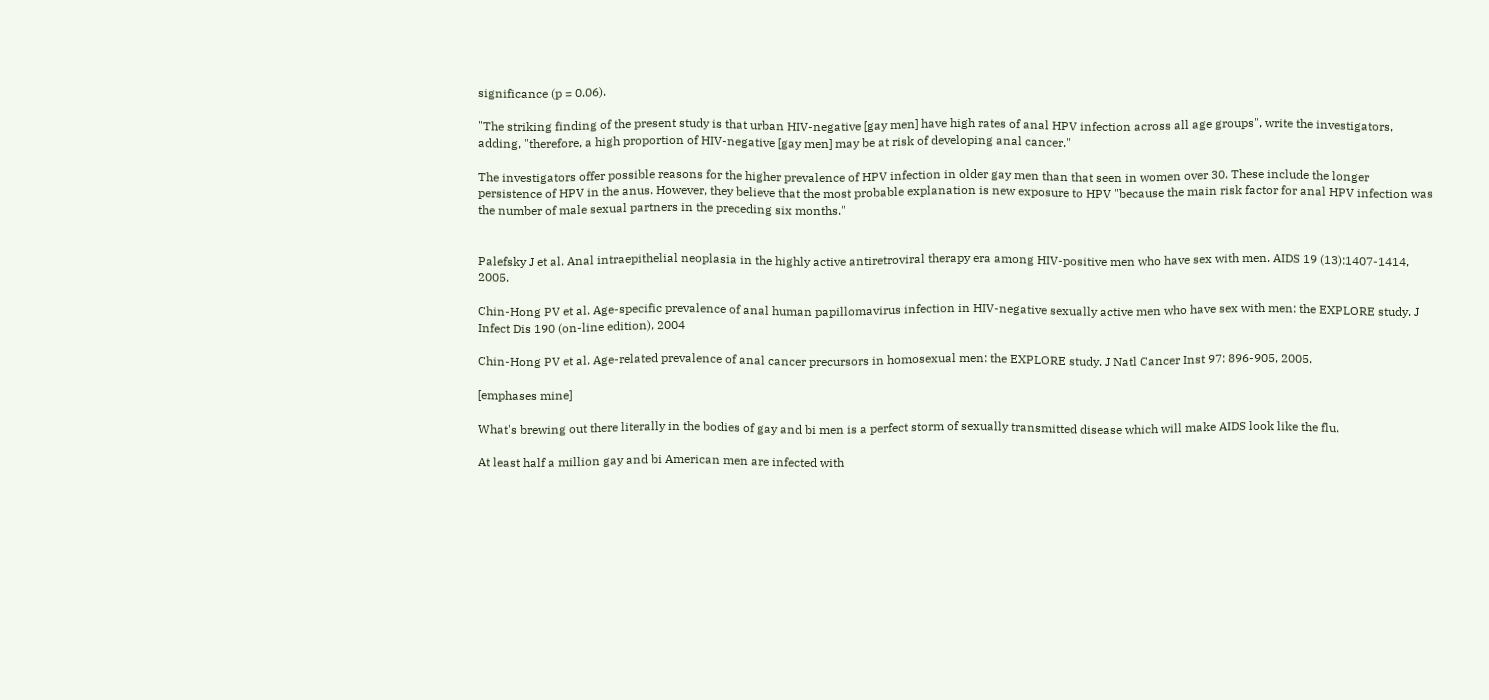significance (p = 0.06).

"The striking finding of the present study is that urban HIV-negative [gay men] have high rates of anal HPV infection across all age groups", write the investigators, adding, "therefore, a high proportion of HIV-negative [gay men] may be at risk of developing anal cancer."

The investigators offer possible reasons for the higher prevalence of HPV infection in older gay men than that seen in women over 30. These include the longer persistence of HPV in the anus. However, they believe that the most probable explanation is new exposure to HPV "because the main risk factor for anal HPV infection was the number of male sexual partners in the preceding six months."


Palefsky J et al. Anal intraepithelial neoplasia in the highly active antiretroviral therapy era among HIV-positive men who have sex with men. AIDS 19 (13):1407-1414, 2005.

Chin-Hong PV et al. Age-specific prevalence of anal human papillomavirus infection in HIV-negative sexually active men who have sex with men: the EXPLORE study. J Infect Dis 190 (on-line edition), 2004

Chin-Hong PV et al. Age-related prevalence of anal cancer precursors in homosexual men: the EXPLORE study. J Natl Cancer Inst 97: 896-905, 2005.

[emphases mine]

What's brewing out there literally in the bodies of gay and bi men is a perfect storm of sexually transmitted disease which will make AIDS look like the flu.

At least half a million gay and bi American men are infected with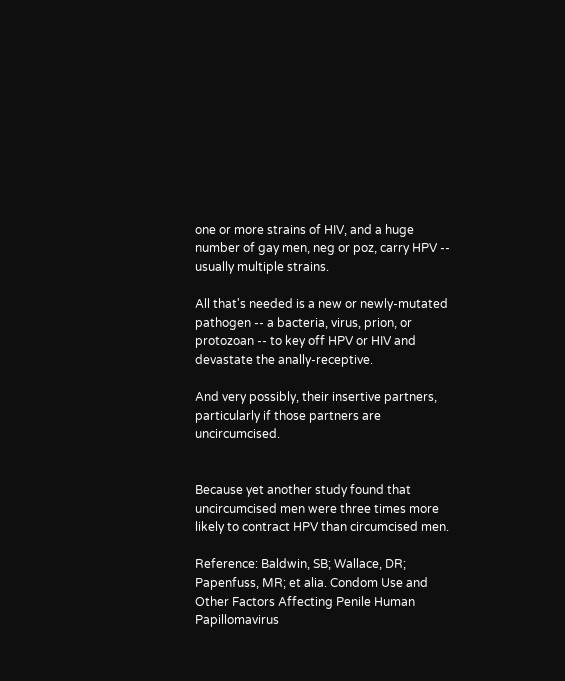one or more strains of HIV, and a huge number of gay men, neg or poz, carry HPV -- usually multiple strains.

All that's needed is a new or newly-mutated pathogen -- a bacteria, virus, prion, or protozoan -- to key off HPV or HIV and devastate the anally-receptive.

And very possibly, their insertive partners, particularly if those partners are uncircumcised.


Because yet another study found that uncircumcised men were three times more likely to contract HPV than circumcised men.

Reference: Baldwin, SB; Wallace, DR; Papenfuss, MR; et alia. Condom Use and Other Factors Affecting Penile Human Papillomavirus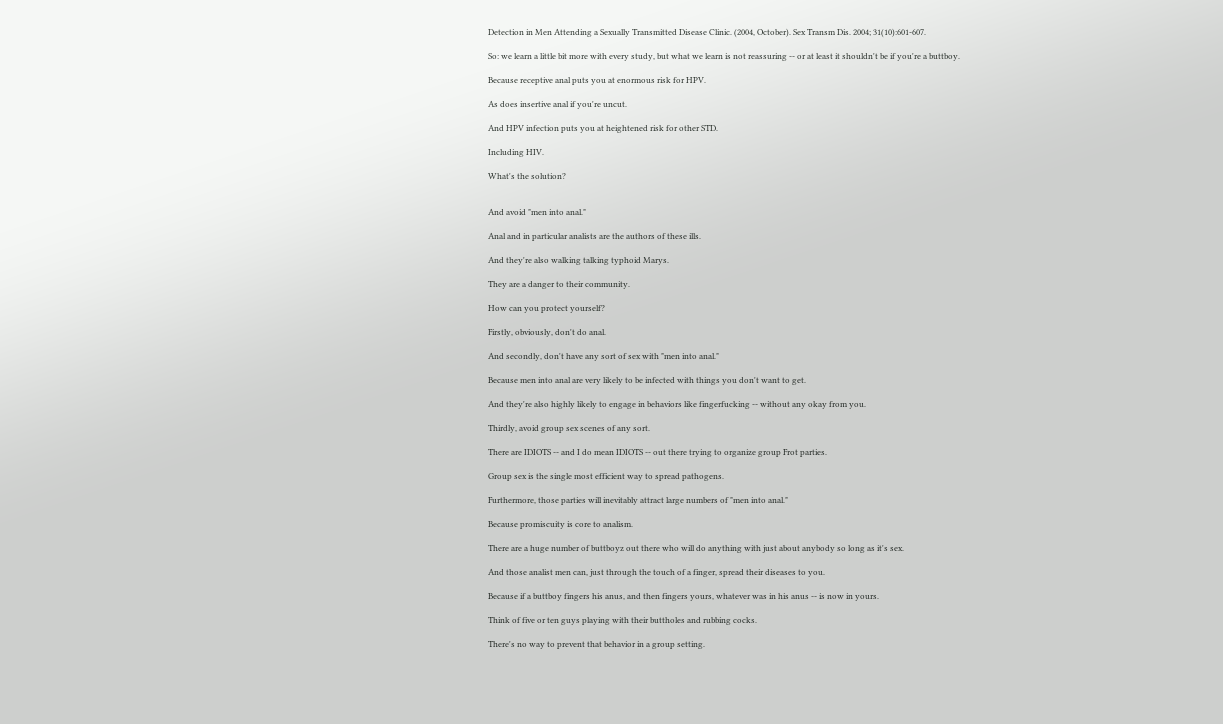Detection in Men Attending a Sexually Transmitted Disease Clinic. (2004, October). Sex Transm Dis. 2004; 31(10):601-607.

So: we learn a little bit more with every study, but what we learn is not reassuring -- or at least it shouldn't be if you're a buttboy.

Because receptive anal puts you at enormous risk for HPV.

As does insertive anal if you're uncut.

And HPV infection puts you at heightened risk for other STD.

Including HIV.

What's the solution?


And avoid "men into anal."

Anal and in particular analists are the authors of these ills.

And they're also walking talking typhoid Marys.

They are a danger to their community.

How can you protect yourself?

Firstly, obviously, don't do anal.

And secondly, don't have any sort of sex with "men into anal."

Because men into anal are very likely to be infected with things you don't want to get.

And they're also highly likely to engage in behaviors like fingerfucking -- without any okay from you.

Thirdly, avoid group sex scenes of any sort.

There are IDIOTS -- and I do mean IDIOTS -- out there trying to organize group Frot parties.

Group sex is the single most efficient way to spread pathogens.

Furthermore, those parties will inevitably attract large numbers of "men into anal."

Because promiscuity is core to analism.

There are a huge number of buttboyz out there who will do anything with just about anybody so long as it's sex.

And those analist men can, just through the touch of a finger, spread their diseases to you.

Because if a buttboy fingers his anus, and then fingers yours, whatever was in his anus -- is now in yours.

Think of five or ten guys playing with their buttholes and rubbing cocks.

There's no way to prevent that behavior in a group setting.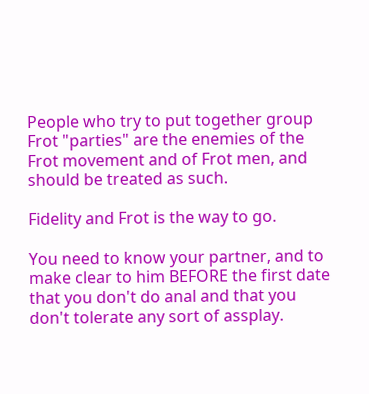People who try to put together group Frot "parties" are the enemies of the Frot movement and of Frot men, and should be treated as such.

Fidelity and Frot is the way to go.

You need to know your partner, and to make clear to him BEFORE the first date that you don't do anal and that you don't tolerate any sort of assplay.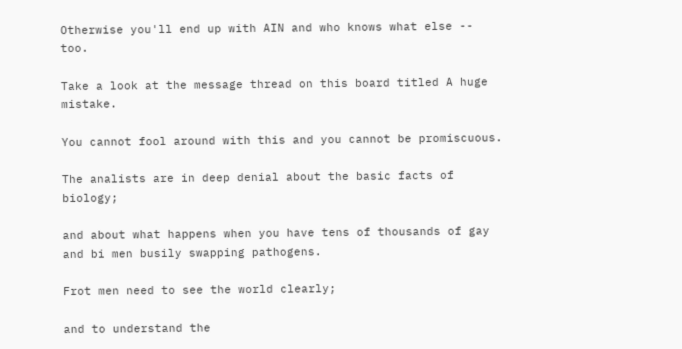Otherwise you'll end up with AIN and who knows what else -- too.

Take a look at the message thread on this board titled A huge mistake.

You cannot fool around with this and you cannot be promiscuous.

The analists are in deep denial about the basic facts of biology;

and about what happens when you have tens of thousands of gay and bi men busily swapping pathogens.

Frot men need to see the world clearly;

and to understand the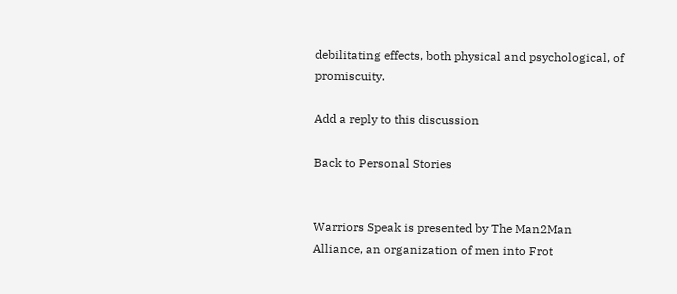debilitating effects, both physical and psychological, of promiscuity.

Add a reply to this discussion

Back to Personal Stories


Warriors Speak is presented by The Man2Man Alliance, an organization of men into Frot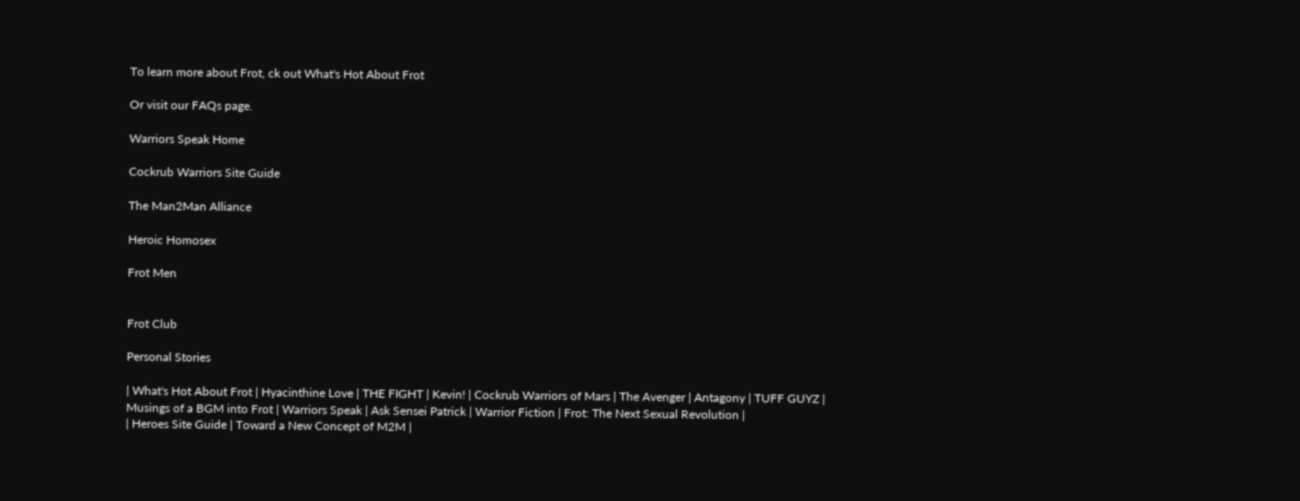To learn more about Frot, ck out What's Hot About Frot

Or visit our FAQs page.

Warriors Speak Home

Cockrub Warriors Site Guide

The Man2Man Alliance

Heroic Homosex

Frot Men


Frot Club

Personal Stories

| What's Hot About Frot | Hyacinthine Love | THE FIGHT | Kevin! | Cockrub Warriors of Mars | The Avenger | Antagony | TUFF GUYZ | Musings of a BGM into Frot | Warriors Speak | Ask Sensei Patrick | Warrior Fiction | Frot: The Next Sexual Revolution |
| Heroes Site Guide | Toward a New Concept of M2M |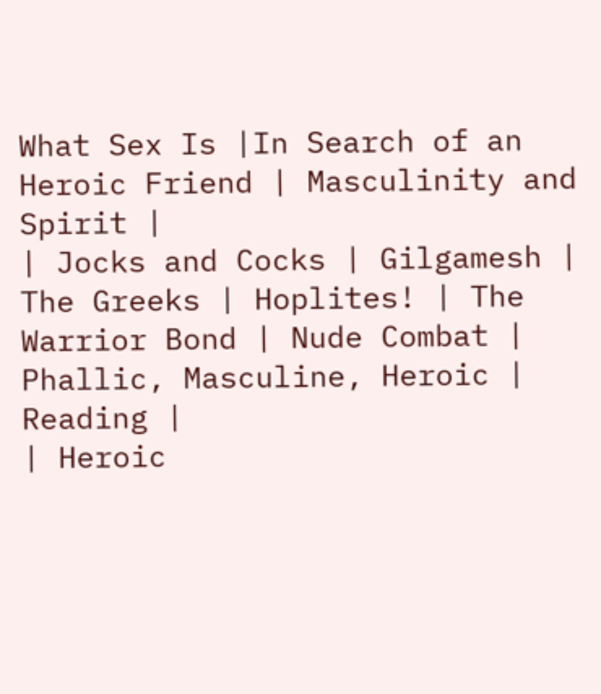What Sex Is |In Search of an Heroic Friend | Masculinity and Spirit |
| Jocks and Cocks | Gilgamesh | The Greeks | Hoplites! | The Warrior Bond | Nude Combat | Phallic, Masculine, Heroic | Reading |
| Heroic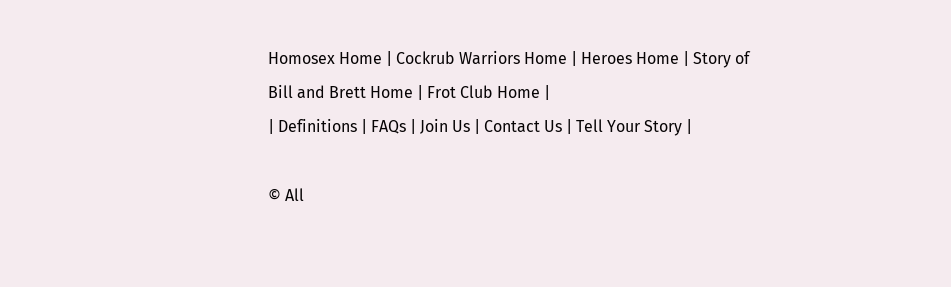Homosex Home | Cockrub Warriors Home | Heroes Home | Story of Bill and Brett Home | Frot Club Home |
| Definitions | FAQs | Join Us | Contact Us | Tell Your Story |

© All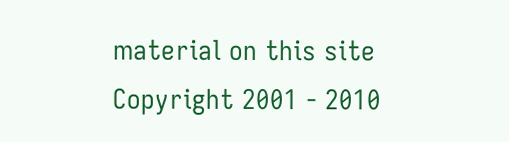material on this site Copyright 2001 - 2010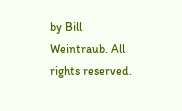by Bill Weintraub. All rights reserved.